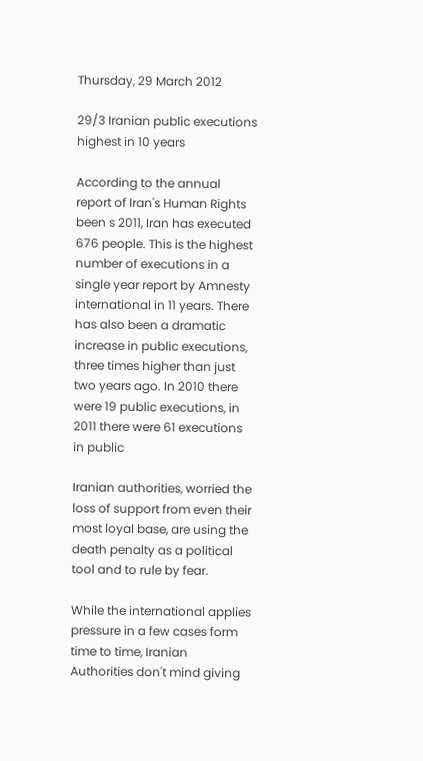Thursday, 29 March 2012

29/3 Iranian public executions highest in 10 years

According to the annual report of Iran's Human Rights been s 2011, Iran has executed 676 people. This is the highest number of executions in a single year report by Amnesty international in 11 years. There has also been a dramatic increase in public executions, three times higher than just two years ago. In 2010 there were 19 public executions, in 2011 there were 61 executions in public

Iranian authorities, worried the loss of support from even their most loyal base, are using the death penalty as a political tool and to rule by fear.

While the international applies pressure in a few cases form time to time, Iranian Authorities don't mind giving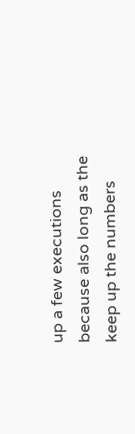up a few executions because also long as the keep up the numbers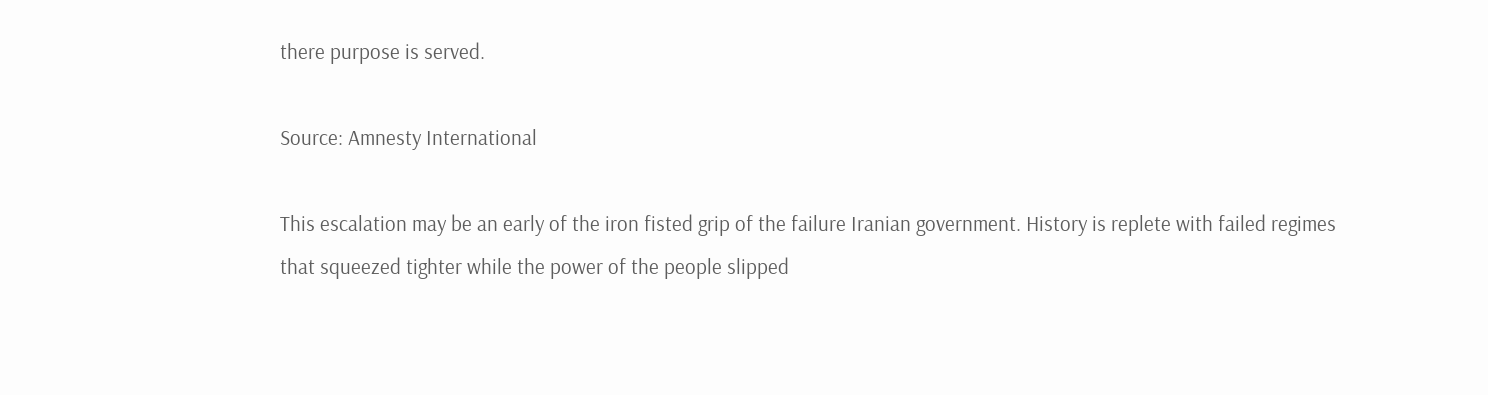there purpose is served.

Source: Amnesty International

This escalation may be an early of the iron fisted grip of the failure Iranian government. History is replete with failed regimes that squeezed tighter while the power of the people slipped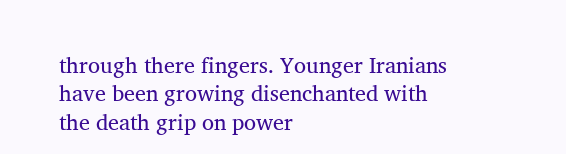through there fingers. Younger Iranians have been growing disenchanted with the death grip on power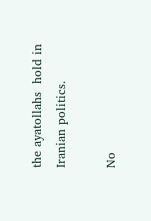the ayatollahs  hold in Iranian politics.

No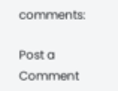comments:

Post a Comment